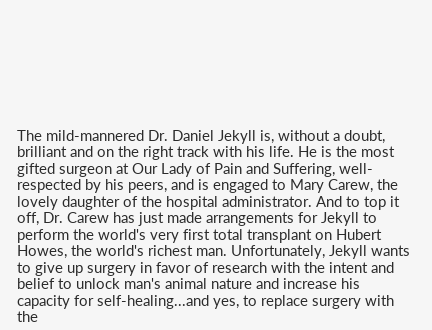The mild-mannered Dr. Daniel Jekyll is, without a doubt, brilliant and on the right track with his life. He is the most gifted surgeon at Our Lady of Pain and Suffering, well-respected by his peers, and is engaged to Mary Carew, the lovely daughter of the hospital administrator. And to top it off, Dr. Carew has just made arrangements for Jekyll to perform the world's very first total transplant on Hubert Howes, the world's richest man. Unfortunately, Jekyll wants to give up surgery in favor of research with the intent and belief to unlock man's animal nature and increase his capacity for self-healing...and yes, to replace surgery with the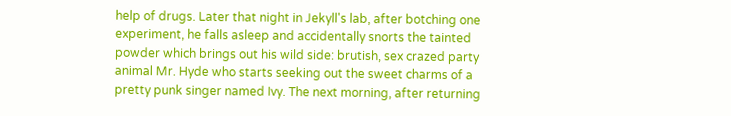help of drugs. Later that night in Jekyll's lab, after botching one experiment, he falls asleep and accidentally snorts the tainted powder which brings out his wild side: brutish, sex crazed party animal Mr. Hyde who starts seeking out the sweet charms of a pretty punk singer named Ivy. The next morning, after returning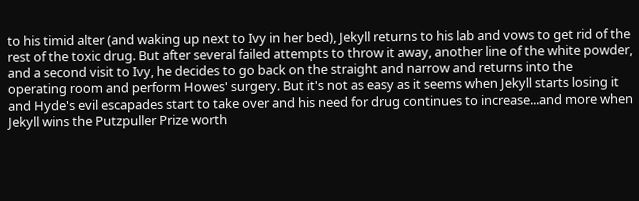to his timid alter (and waking up next to Ivy in her bed), Jekyll returns to his lab and vows to get rid of the rest of the toxic drug. But after several failed attempts to throw it away, another line of the white powder, and a second visit to Ivy, he decides to go back on the straight and narrow and returns into the operating room and perform Howes' surgery. But it's not as easy as it seems when Jekyll starts losing it and Hyde's evil escapades start to take over and his need for drug continues to increase...and more when Jekyll wins the Putzpuller Prize worth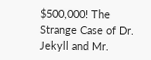$500,000! The Strange Case of Dr. Jekyll and Mr.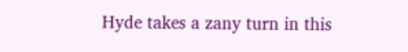Hyde takes a zany turn in this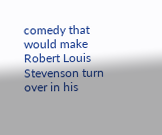comedy that would make Robert Louis Stevenson turn over in his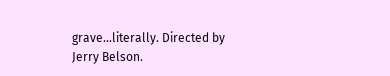grave...literally. Directed by Jerry Belson.